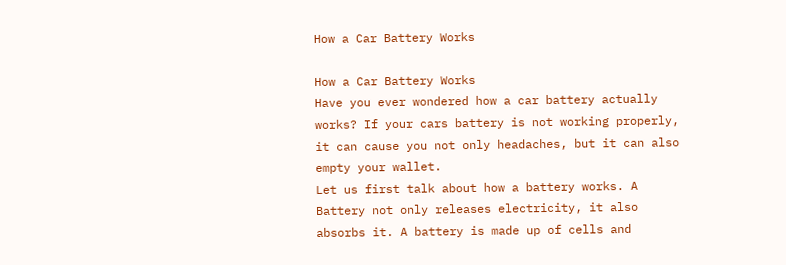How a Car Battery Works

How a Car Battery Works
Have you ever wondered how a car battery actually works? If your cars battery is not working properly, it can cause you not only headaches, but it can also empty your wallet.
Let us first talk about how a battery works. A Battery not only releases electricity, it also absorbs it. A battery is made up of cells and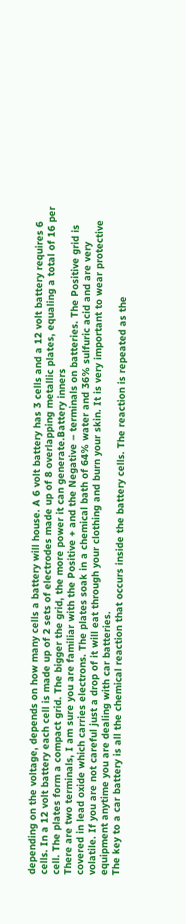depending on the voltage, depends on how many cells a battery will house. A 6 volt battery has 3 cells and a 12 volt battery requires 6 cells. In a 12 volt battery each cell is made up of 2 sets of electrodes made up of 8 overlapping metallic plates, equaling a total of 16 per cell. The plates form a compact grid. The bigger the grid, the more power it can generate.Battery inners
There are two terminals, I am sure you are familiar with the Positive + and the Negative – terminals on batteries. The Positive grid is covered in lead oxide which carries electrons. The plates soak in a chemical bath of 64% water and 36% sulfuric acid and are very volatile. If you are not careful just a drop of it will eat through your clothing and burn your skin. It is very important to wear protective equipment anytime you are dealing with car batteries.
The key to a car battery is all the chemical reaction that occurs inside the battery cells. The reaction is repeated as the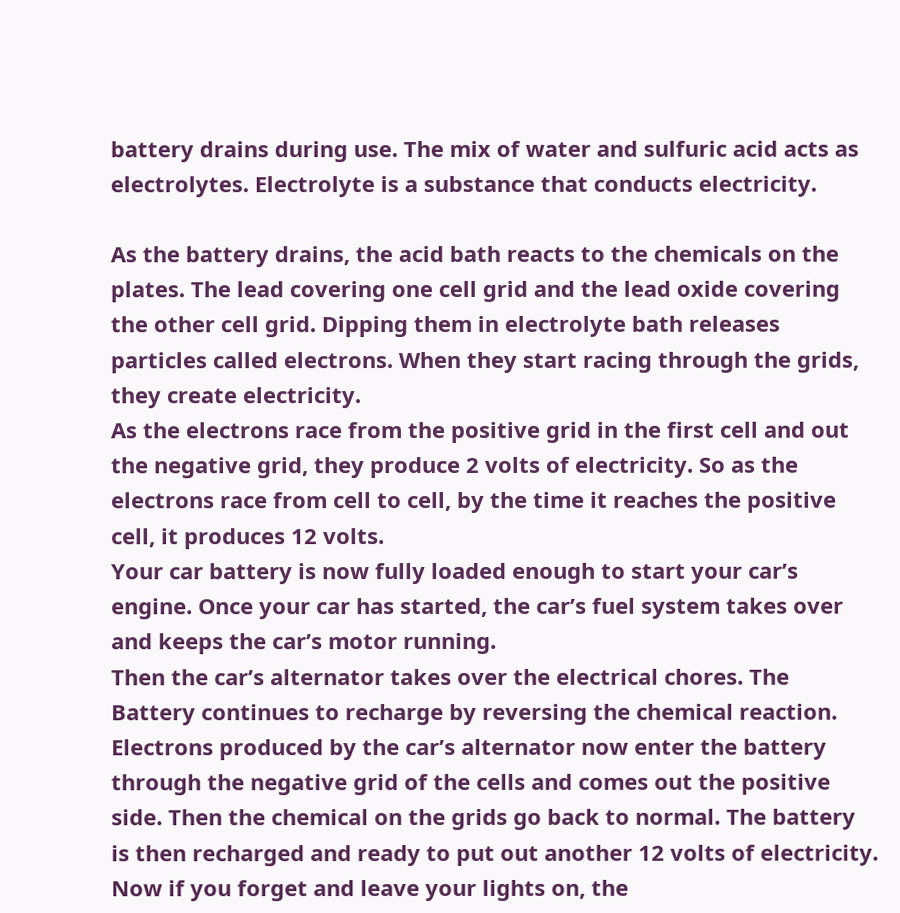battery drains during use. The mix of water and sulfuric acid acts as electrolytes. Electrolyte is a substance that conducts electricity.

As the battery drains, the acid bath reacts to the chemicals on the plates. The lead covering one cell grid and the lead oxide covering the other cell grid. Dipping them in electrolyte bath releases particles called electrons. When they start racing through the grids, they create electricity.
As the electrons race from the positive grid in the first cell and out the negative grid, they produce 2 volts of electricity. So as the electrons race from cell to cell, by the time it reaches the positive cell, it produces 12 volts.
Your car battery is now fully loaded enough to start your car’s engine. Once your car has started, the car’s fuel system takes over and keeps the car’s motor running.
Then the car’s alternator takes over the electrical chores. The Battery continues to recharge by reversing the chemical reaction. Electrons produced by the car’s alternator now enter the battery through the negative grid of the cells and comes out the positive side. Then the chemical on the grids go back to normal. The battery is then recharged and ready to put out another 12 volts of electricity.
Now if you forget and leave your lights on, the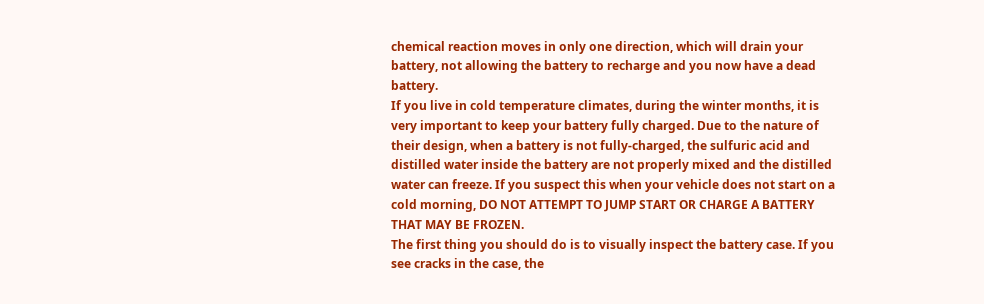chemical reaction moves in only one direction, which will drain your battery, not allowing the battery to recharge and you now have a dead battery.
If you live in cold temperature climates, during the winter months, it is very important to keep your battery fully charged. Due to the nature of their design, when a battery is not fully-charged, the sulfuric acid and distilled water inside the battery are not properly mixed and the distilled water can freeze. If you suspect this when your vehicle does not start on a cold morning, DO NOT ATTEMPT TO JUMP START OR CHARGE A BATTERY THAT MAY BE FROZEN.
The first thing you should do is to visually inspect the battery case. If you see cracks in the case, the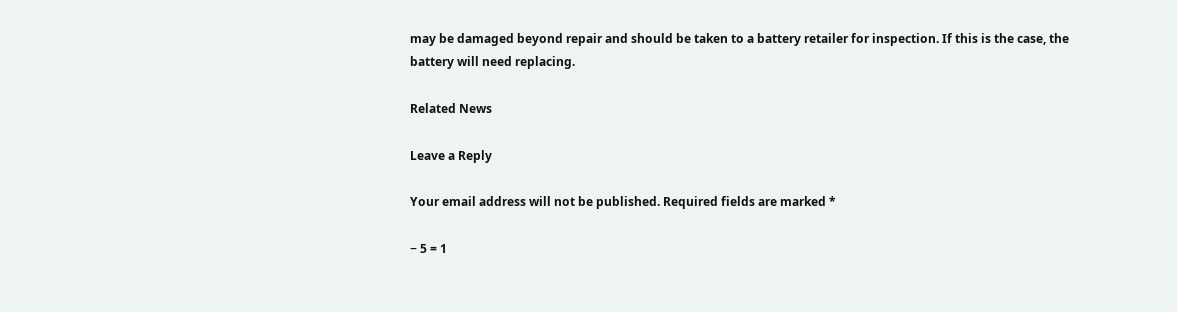may be damaged beyond repair and should be taken to a battery retailer for inspection. If this is the case, the battery will need replacing.

Related News

Leave a Reply

Your email address will not be published. Required fields are marked *

− 5 = 1